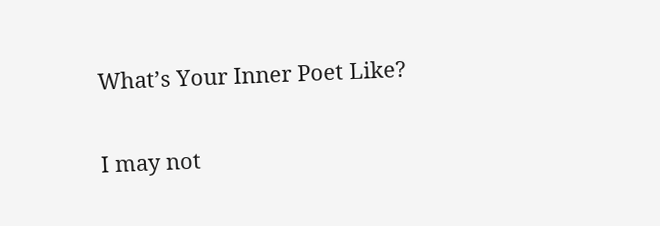What’s Your Inner Poet Like?

I may not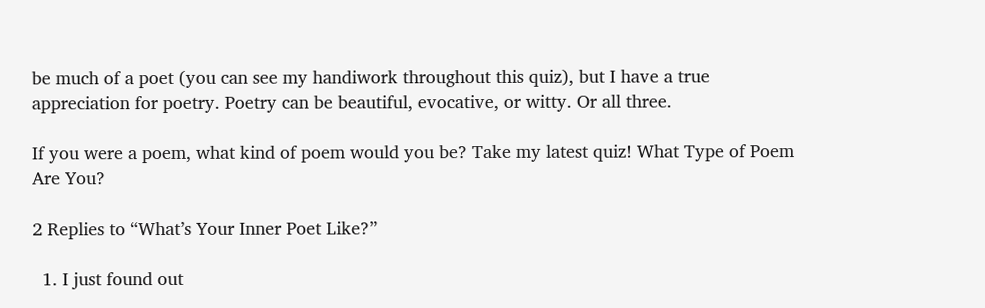be much of a poet (you can see my handiwork throughout this quiz), but I have a true appreciation for poetry. Poetry can be beautiful, evocative, or witty. Or all three.

If you were a poem, what kind of poem would you be? Take my latest quiz! What Type of Poem Are You?

2 Replies to “What’s Your Inner Poet Like?”

  1. I just found out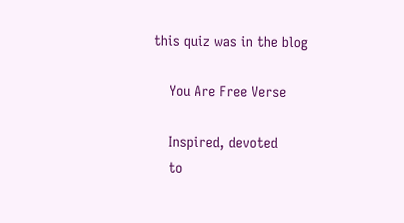this quiz was in the blog

    You Are Free Verse

    Inspired, devoted
    to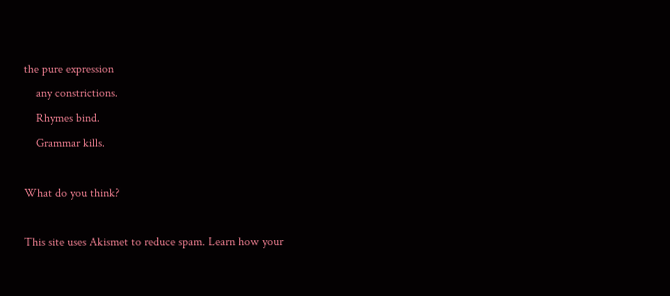the pure expression
    any constrictions.
    Rhymes bind.
    Grammar kills.

What do you think?

This site uses Akismet to reduce spam. Learn how your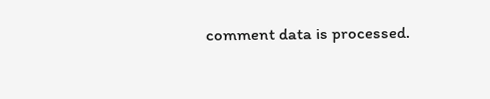comment data is processed.